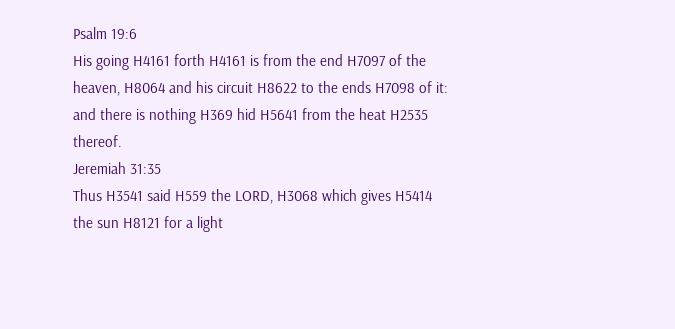Psalm 19:6
His going H4161 forth H4161 is from the end H7097 of the heaven, H8064 and his circuit H8622 to the ends H7098 of it: and there is nothing H369 hid H5641 from the heat H2535 thereof.
Jeremiah 31:35
Thus H3541 said H559 the LORD, H3068 which gives H5414 the sun H8121 for a light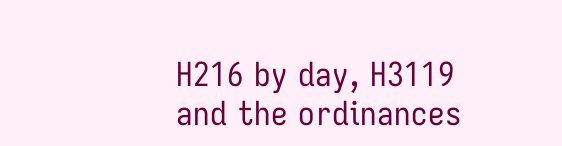H216 by day, H3119 and the ordinances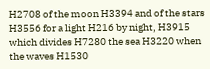H2708 of the moon H3394 and of the stars H3556 for a light H216 by night, H3915 which divides H7280 the sea H3220 when the waves H1530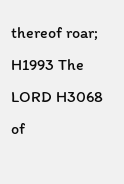thereof roar; H1993 The LORD H3068 of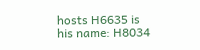hosts H6635 is his name: H8034